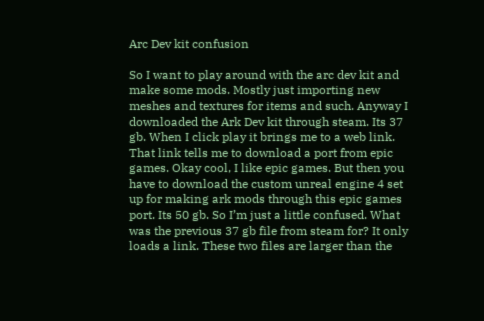Arc Dev kit confusion

So I want to play around with the arc dev kit and make some mods. Mostly just importing new meshes and textures for items and such. Anyway I downloaded the Ark Dev kit through steam. Its 37 gb. When I click play it brings me to a web link. That link tells me to download a port from epic games. Okay cool, I like epic games. But then you have to download the custom unreal engine 4 set up for making ark mods through this epic games port. Its 50 gb. So I’m just a little confused. What was the previous 37 gb file from steam for? It only loads a link. These two files are larger than the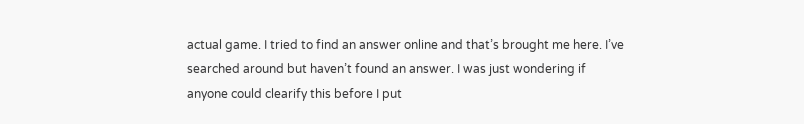actual game. I tried to find an answer online and that’s brought me here. I’ve searched around but haven’t found an answer. I was just wondering if anyone could clearify this before I put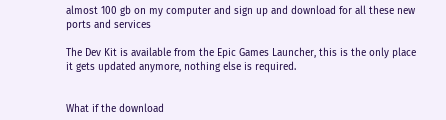almost 100 gb on my computer and sign up and download for all these new ports and services

The Dev Kit is available from the Epic Games Launcher, this is the only place it gets updated anymore, nothing else is required.


What if the download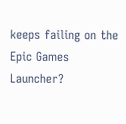keeps failing on the Epic Games Launcher?